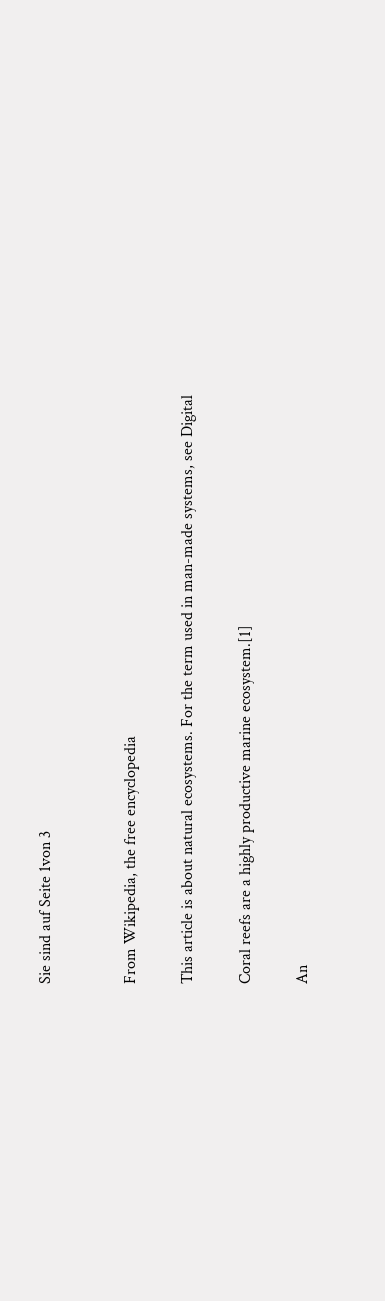Sie sind auf Seite 1von 3


From Wikipedia, the free encyclopedia

This article is about natural ecosystems. For the term used in man-made systems, see Digital

Coral reefs are a highly productive marine ecosystem.[1]

An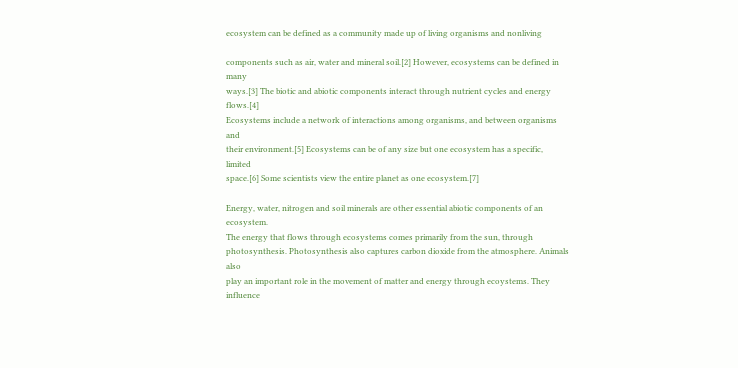ecosystem can be defined as a community made up of living organisms and nonliving

components such as air, water and mineral soil.[2] However, ecosystems can be defined in many
ways.[3] The biotic and abiotic components interact through nutrient cycles and energy flows.[4]
Ecosystems include a network of interactions among organisms, and between organisms and
their environment.[5] Ecosystems can be of any size but one ecosystem has a specific, limited
space.[6] Some scientists view the entire planet as one ecosystem.[7]

Energy, water, nitrogen and soil minerals are other essential abiotic components of an ecosystem.
The energy that flows through ecosystems comes primarily from the sun, through
photosynthesis. Photosynthesis also captures carbon dioxide from the atmosphere. Animals also
play an important role in the movement of matter and energy through ecoystems. They influence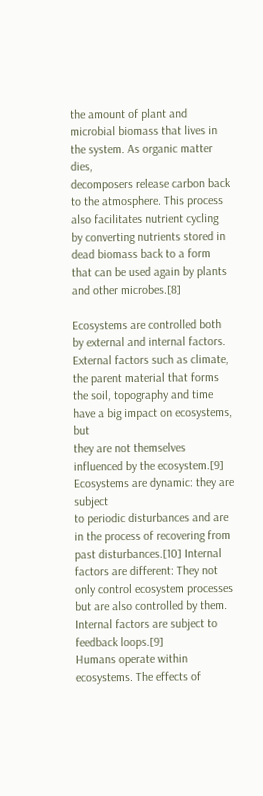the amount of plant and microbial biomass that lives in the system. As organic matter dies,
decomposers release carbon back to the atmosphere. This process also facilitates nutrient cycling
by converting nutrients stored in dead biomass back to a form that can be used again by plants
and other microbes.[8]

Ecosystems are controlled both by external and internal factors. External factors such as climate,
the parent material that forms the soil, topography and time have a big impact on ecosystems, but
they are not themselves influenced by the ecosystem.[9] Ecosystems are dynamic: they are subject
to periodic disturbances and are in the process of recovering from past disturbances.[10] Internal
factors are different: They not only control ecosystem processes but are also controlled by them.
Internal factors are subject to feedback loops.[9]
Humans operate within ecosystems. The effects of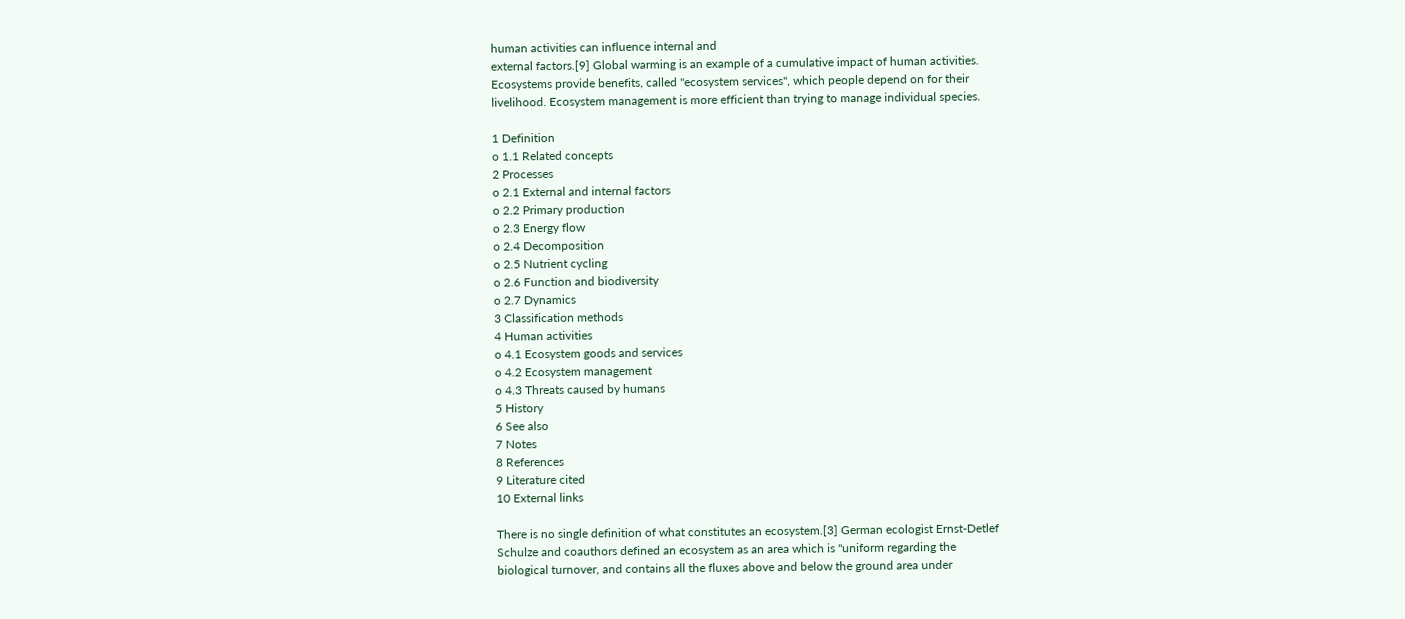human activities can influence internal and
external factors.[9] Global warming is an example of a cumulative impact of human activities.
Ecosystems provide benefits, called "ecosystem services", which people depend on for their
livelihood. Ecosystem management is more efficient than trying to manage individual species.

1 Definition
o 1.1 Related concepts
2 Processes
o 2.1 External and internal factors
o 2.2 Primary production
o 2.3 Energy flow
o 2.4 Decomposition
o 2.5 Nutrient cycling
o 2.6 Function and biodiversity
o 2.7 Dynamics
3 Classification methods
4 Human activities
o 4.1 Ecosystem goods and services
o 4.2 Ecosystem management
o 4.3 Threats caused by humans
5 History
6 See also
7 Notes
8 References
9 Literature cited
10 External links

There is no single definition of what constitutes an ecosystem.[3] German ecologist Ernst-Detlef
Schulze and coauthors defined an ecosystem as an area which is "uniform regarding the
biological turnover, and contains all the fluxes above and below the ground area under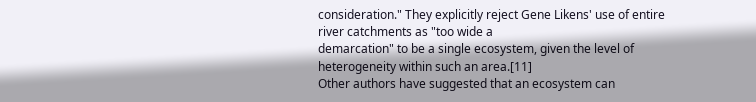consideration." They explicitly reject Gene Likens' use of entire river catchments as "too wide a
demarcation" to be a single ecosystem, given the level of heterogeneity within such an area.[11]
Other authors have suggested that an ecosystem can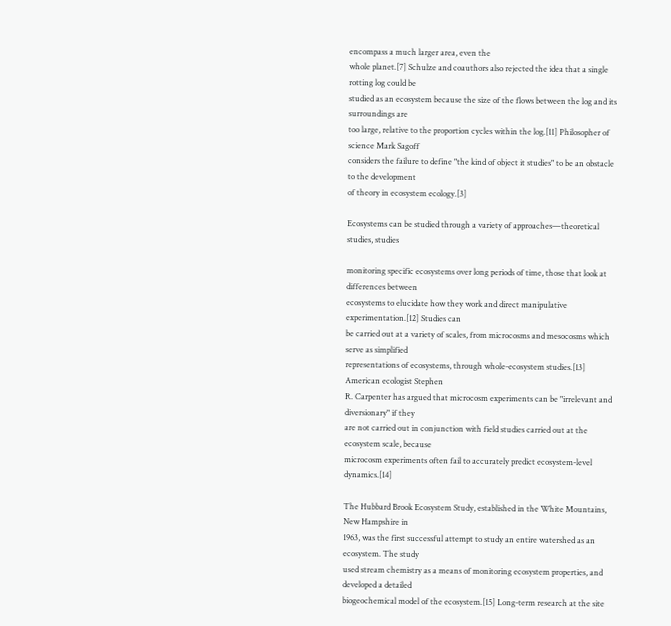encompass a much larger area, even the
whole planet.[7] Schulze and coauthors also rejected the idea that a single rotting log could be
studied as an ecosystem because the size of the flows between the log and its surroundings are
too large, relative to the proportion cycles within the log.[11] Philosopher of science Mark Sagoff
considers the failure to define "the kind of object it studies" to be an obstacle to the development
of theory in ecosystem ecology.[3]

Ecosystems can be studied through a variety of approaches—theoretical studies, studies

monitoring specific ecosystems over long periods of time, those that look at differences between
ecosystems to elucidate how they work and direct manipulative experimentation.[12] Studies can
be carried out at a variety of scales, from microcosms and mesocosms which serve as simplified
representations of ecosystems, through whole-ecosystem studies.[13] American ecologist Stephen
R. Carpenter has argued that microcosm experiments can be "irrelevant and diversionary" if they
are not carried out in conjunction with field studies carried out at the ecosystem scale, because
microcosm experiments often fail to accurately predict ecosystem-level dynamics.[14]

The Hubbard Brook Ecosystem Study, established in the White Mountains, New Hampshire in
1963, was the first successful attempt to study an entire watershed as an ecosystem. The study
used stream chemistry as a means of monitoring ecosystem properties, and developed a detailed
biogeochemical model of the ecosystem.[15] Long-term research at the site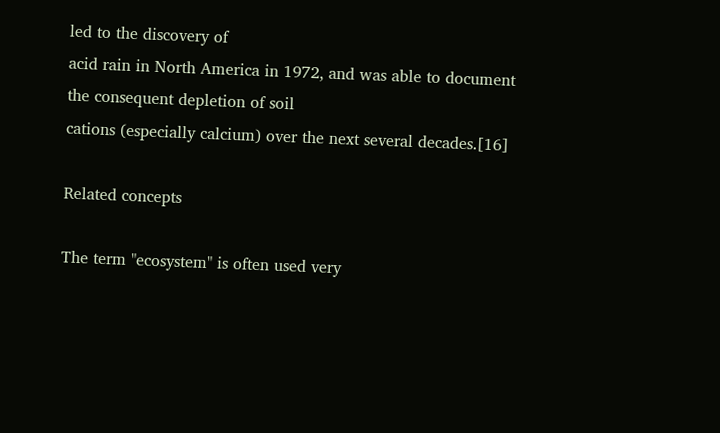led to the discovery of
acid rain in North America in 1972, and was able to document the consequent depletion of soil
cations (especially calcium) over the next several decades.[16]

Related concepts

The term "ecosystem" is often used very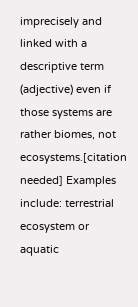imprecisely and linked with a descriptive term
(adjective) even if those systems are rather biomes, not ecosystems.[citation needed] Examples
include: terrestrial ecosystem or aquatic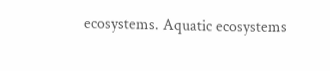ecosystems. Aquatic ecosystems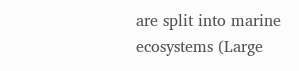are split into marine
ecosystems (Large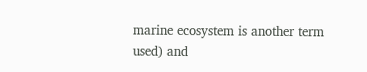marine ecosystem is another term used) and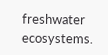freshwater ecosystems.